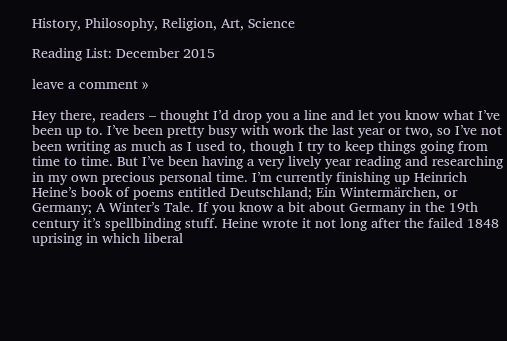History, Philosophy, Religion, Art, Science

Reading List: December 2015

leave a comment »

Hey there, readers – thought I’d drop you a line and let you know what I’ve been up to. I’ve been pretty busy with work the last year or two, so I’ve not been writing as much as I used to, though I try to keep things going from time to time. But I’ve been having a very lively year reading and researching in my own precious personal time. I’m currently finishing up Heinrich Heine’s book of poems entitled Deutschland; Ein Wintermärchen, or Germany; A Winter’s Tale. If you know a bit about Germany in the 19th century it’s spellbinding stuff. Heine wrote it not long after the failed 1848 uprising in which liberal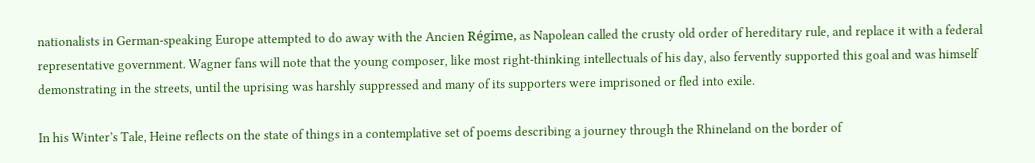nationalists in German-speaking Europe attempted to do away with the Ancien Régime, as Napolean called the crusty old order of hereditary rule, and replace it with a federal representative government. Wagner fans will note that the young composer, like most right-thinking intellectuals of his day, also fervently supported this goal and was himself demonstrating in the streets, until the uprising was harshly suppressed and many of its supporters were imprisoned or fled into exile.

In his Winter’s Tale, Heine reflects on the state of things in a contemplative set of poems describing a journey through the Rhineland on the border of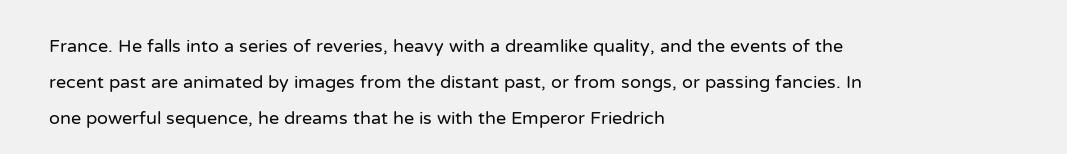France. He falls into a series of reveries, heavy with a dreamlike quality, and the events of the recent past are animated by images from the distant past, or from songs, or passing fancies. In one powerful sequence, he dreams that he is with the Emperor Friedrich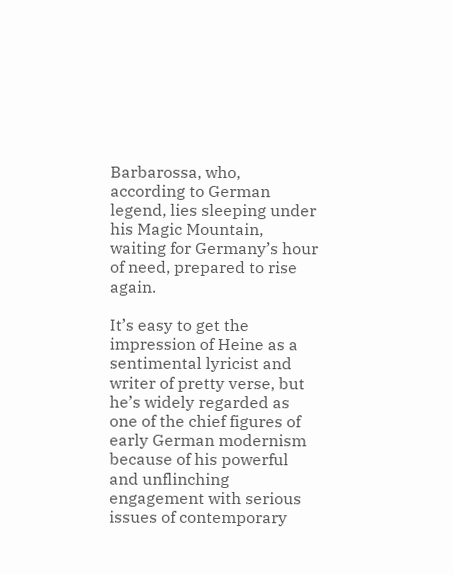Barbarossa, who, according to German legend, lies sleeping under his Magic Mountain, waiting for Germany’s hour of need, prepared to rise again.

It’s easy to get the impression of Heine as a sentimental lyricist and writer of pretty verse, but he’s widely regarded as one of the chief figures of early German modernism because of his powerful and unflinching engagement with serious issues of contemporary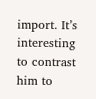import. It’s interesting to contrast him to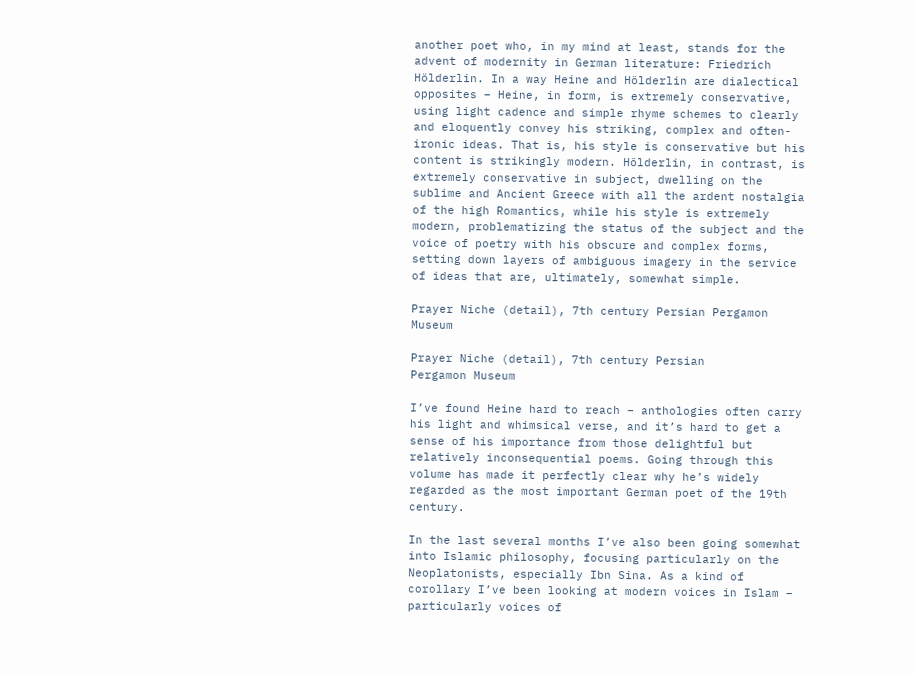another poet who, in my mind at least, stands for the advent of modernity in German literature: Friedrich Hölderlin. In a way Heine and Hölderlin are dialectical opposites – Heine, in form, is extremely conservative, using light cadence and simple rhyme schemes to clearly and eloquently convey his striking, complex and often-ironic ideas. That is, his style is conservative but his content is strikingly modern. Hölderlin, in contrast, is extremely conservative in subject, dwelling on the sublime and Ancient Greece with all the ardent nostalgia of the high Romantics, while his style is extremely modern, problematizing the status of the subject and the voice of poetry with his obscure and complex forms, setting down layers of ambiguous imagery in the service of ideas that are, ultimately, somewhat simple.

Prayer Niche (detail), 7th century Persian Pergamon Museum

Prayer Niche (detail), 7th century Persian
Pergamon Museum

I’ve found Heine hard to reach – anthologies often carry his light and whimsical verse, and it’s hard to get a sense of his importance from those delightful but relatively inconsequential poems. Going through this volume has made it perfectly clear why he’s widely regarded as the most important German poet of the 19th century.

In the last several months I’ve also been going somewhat into Islamic philosophy, focusing particularly on the Neoplatonists, especially Ibn Sina. As a kind of corollary I’ve been looking at modern voices in Islam – particularly voices of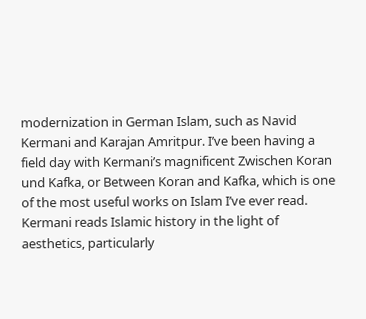modernization in German Islam, such as Navid Kermani and Karajan Amritpur. I’ve been having a field day with Kermani’s magnificent Zwischen Koran und Kafka, or Between Koran and Kafka, which is one of the most useful works on Islam I’ve ever read. Kermani reads Islamic history in the light of aesthetics, particularly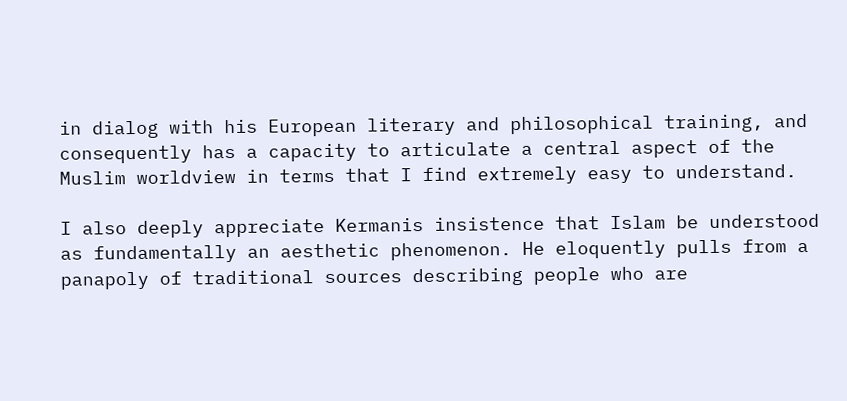in dialog with his European literary and philosophical training, and consequently has a capacity to articulate a central aspect of the Muslim worldview in terms that I find extremely easy to understand.

I also deeply appreciate Kermanis insistence that Islam be understood as fundamentally an aesthetic phenomenon. He eloquently pulls from a panapoly of traditional sources describing people who are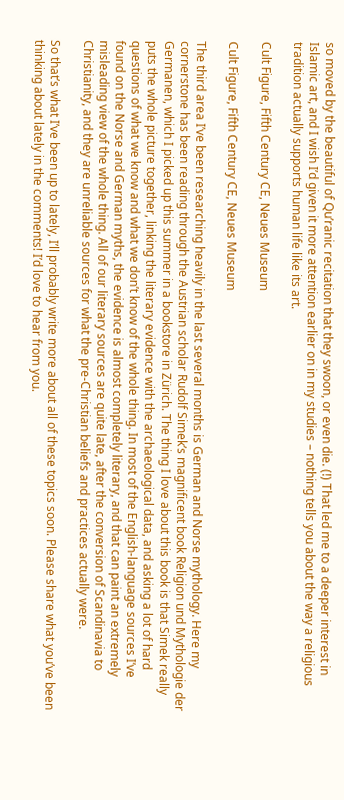so moved by the beautiful of Qu’ranic recitation that they swoon, or even die. (!) That led me to a deeper interest in Islamic art, and I wish I’d given it more attention earlier on in my studies – nothing tells you about the way a religious tradition actually supports human life like its art.

Cult Figure, Fifth Century CE, Neues Museum

Cult Figure, Fifth Century CE, Neues Museum

The third area I’ve been researching heavily in the last several months is German and Norse mythology. Here my cornerstone has been reading through the Austrian scholar Rudolf Simek’s magnificent book Religion und Mythologie der Germanen, which I picked up this summer in a bookstore in Zürich. The thing I love about this book is that Simek really puts the whole picture together, linking the literary evidence with the archaeological data, and asking a lot of hard questions of what we know and what we don’t know of the whole thing. In most of the English-language sources I’ve found on the Norse and German myths, the evidence is almost completely literary, and that can paint an extremely misleading view of the whole thing. All of our literary sources are quite late, after the conversion of Scandinavia to Christianity, and they are unreliable sources for what the pre-Christian beliefs and practices actually were.

So that’s what I’ve been up to lately, I’ll probably write more about all of these topics soon. Please share what you’ve been thinking about lately in the comments! I’d love to hear from you.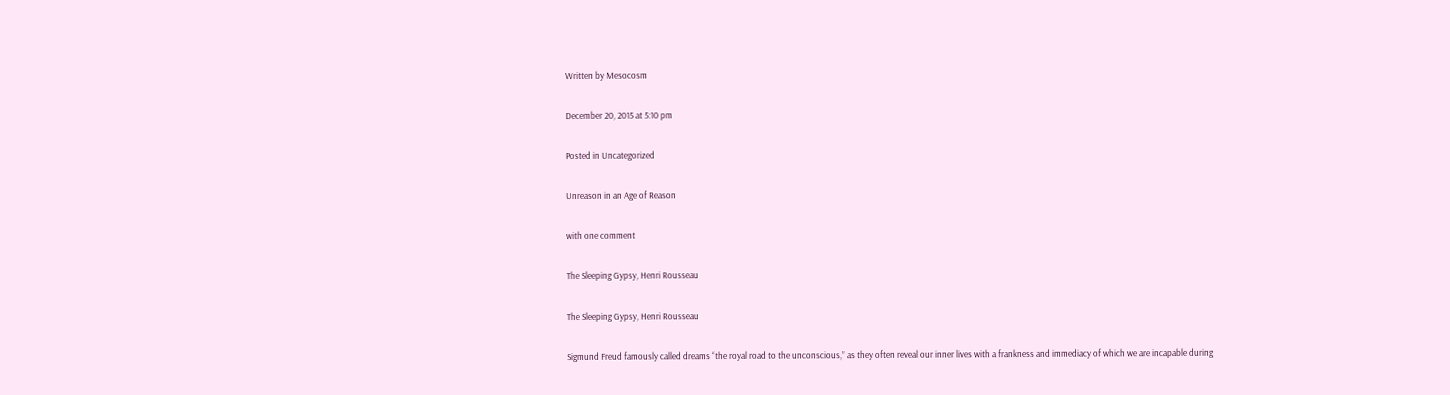Written by Mesocosm

December 20, 2015 at 5:10 pm

Posted in Uncategorized

Unreason in an Age of Reason

with one comment

The Sleeping Gypsy, Henri Rousseau

The Sleeping Gypsy, Henri Rousseau

Sigmund Freud famously called dreams “the royal road to the unconscious,” as they often reveal our inner lives with a frankness and immediacy of which we are incapable during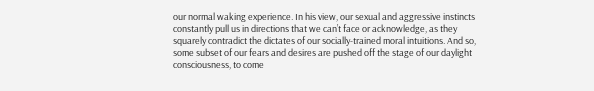our normal waking experience. In his view, our sexual and aggressive instincts constantly pull us in directions that we can’t face or acknowledge, as they squarely contradict the dictates of our socially-trained moral intuitions. And so, some subset of our fears and desires are pushed off the stage of our daylight consciousness, to come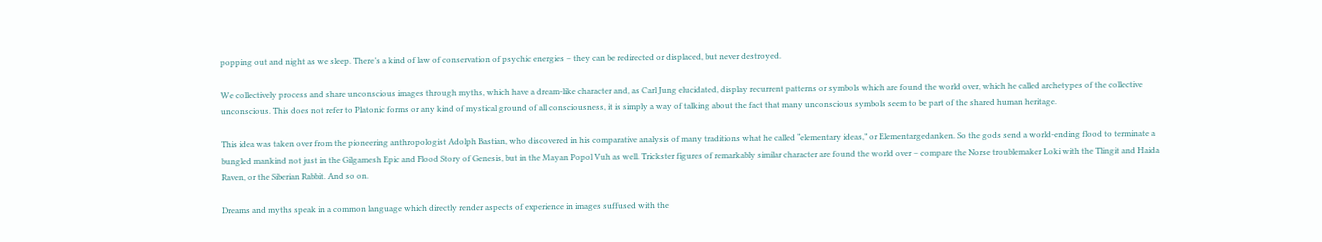popping out and night as we sleep. There’s a kind of law of conservation of psychic energies – they can be redirected or displaced, but never destroyed.

We collectively process and share unconscious images through myths, which have a dream-like character and, as Carl Jung elucidated, display recurrent patterns or symbols which are found the world over, which he called archetypes of the collective unconscious. This does not refer to Platonic forms or any kind of mystical ground of all consciousness, it is simply a way of talking about the fact that many unconscious symbols seem to be part of the shared human heritage.

This idea was taken over from the pioneering anthropologist Adolph Bastian, who discovered in his comparative analysis of many traditions what he called “elementary ideas,” or Elementargedanken. So the gods send a world-ending flood to terminate a bungled mankind not just in the Gilgamesh Epic and Flood Story of Genesis, but in the Mayan Popol Vuh as well. Trickster figures of remarkably similar character are found the world over – compare the Norse troublemaker Loki with the Tlingit and Haida Raven, or the Siberian Rabbit. And so on.

Dreams and myths speak in a common language which directly render aspects of experience in images suffused with the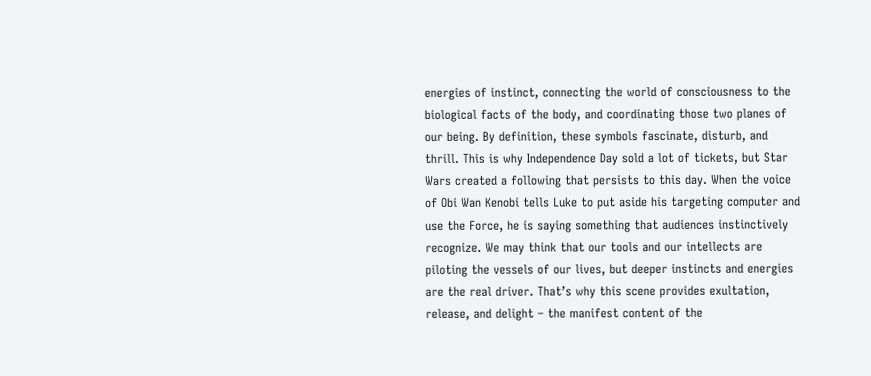energies of instinct, connecting the world of consciousness to the biological facts of the body, and coordinating those two planes of our being. By definition, these symbols fascinate, disturb, and thrill. This is why Independence Day sold a lot of tickets, but Star Wars created a following that persists to this day. When the voice of Obi Wan Kenobi tells Luke to put aside his targeting computer and use the Force, he is saying something that audiences instinctively recognize. We may think that our tools and our intellects are piloting the vessels of our lives, but deeper instincts and energies are the real driver. That’s why this scene provides exultation, release, and delight – the manifest content of the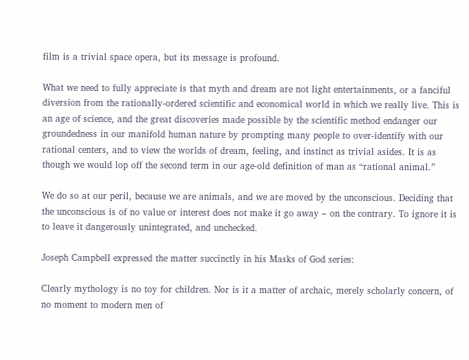film is a trivial space opera, but its message is profound.

What we need to fully appreciate is that myth and dream are not light entertainments, or a fanciful diversion from the rationally-ordered scientific and economical world in which we really live. This is an age of science, and the great discoveries made possible by the scientific method endanger our groundedness in our manifold human nature by prompting many people to over-identify with our rational centers, and to view the worlds of dream, feeling, and instinct as trivial asides. It is as though we would lop off the second term in our age-old definition of man as “rational animal.”

We do so at our peril, because we are animals, and we are moved by the unconscious. Deciding that the unconscious is of no value or interest does not make it go away – on the contrary. To ignore it is to leave it dangerously unintegrated, and unchecked.

Joseph Campbell expressed the matter succinctly in his Masks of God series:

Clearly mythology is no toy for children. Nor is it a matter of archaic, merely scholarly concern, of no moment to modern men of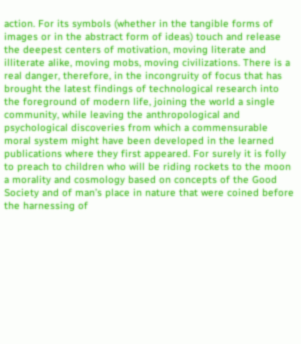action. For its symbols (whether in the tangible forms of images or in the abstract form of ideas) touch and release the deepest centers of motivation, moving literate and illiterate alike, moving mobs, moving civilizations. There is a real danger, therefore, in the incongruity of focus that has brought the latest findings of technological research into the foreground of modern life, joining the world a single community, while leaving the anthropological and psychological discoveries from which a commensurable moral system might have been developed in the learned publications where they first appeared. For surely it is folly to preach to children who will be riding rockets to the moon a morality and cosmology based on concepts of the Good Society and of man’s place in nature that were coined before the harnessing of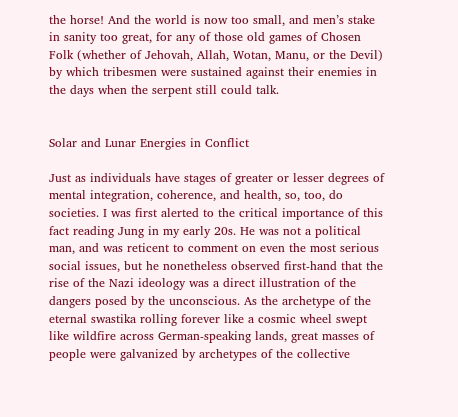the horse! And the world is now too small, and men’s stake in sanity too great, for any of those old games of Chosen Folk (whether of Jehovah, Allah, Wotan, Manu, or the Devil) by which tribesmen were sustained against their enemies in the days when the serpent still could talk.


Solar and Lunar Energies in Conflict

Just as individuals have stages of greater or lesser degrees of mental integration, coherence, and health, so, too, do societies. I was first alerted to the critical importance of this fact reading Jung in my early 20s. He was not a political man, and was reticent to comment on even the most serious social issues, but he nonetheless observed first-hand that the rise of the Nazi ideology was a direct illustration of the dangers posed by the unconscious. As the archetype of the eternal swastika rolling forever like a cosmic wheel swept like wildfire across German-speaking lands, great masses of people were galvanized by archetypes of the collective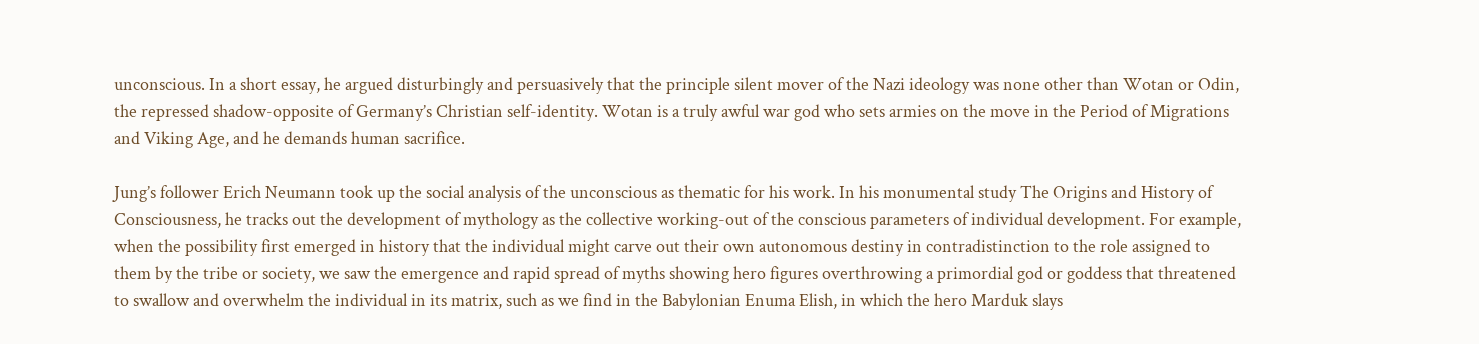unconscious. In a short essay, he argued disturbingly and persuasively that the principle silent mover of the Nazi ideology was none other than Wotan or Odin, the repressed shadow-opposite of Germany’s Christian self-identity. Wotan is a truly awful war god who sets armies on the move in the Period of Migrations and Viking Age, and he demands human sacrifice.

Jung’s follower Erich Neumann took up the social analysis of the unconscious as thematic for his work. In his monumental study The Origins and History of Consciousness, he tracks out the development of mythology as the collective working-out of the conscious parameters of individual development. For example, when the possibility first emerged in history that the individual might carve out their own autonomous destiny in contradistinction to the role assigned to them by the tribe or society, we saw the emergence and rapid spread of myths showing hero figures overthrowing a primordial god or goddess that threatened to swallow and overwhelm the individual in its matrix, such as we find in the Babylonian Enuma Elish, in which the hero Marduk slays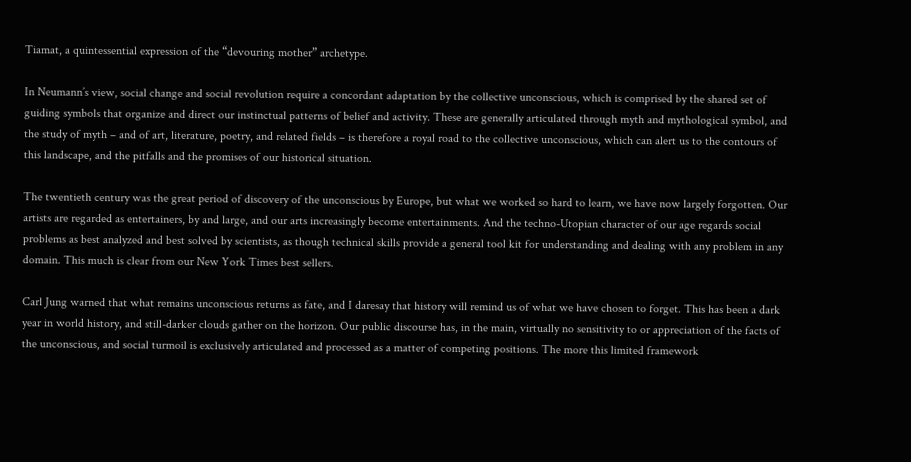Tiamat, a quintessential expression of the “devouring mother” archetype.

In Neumann’s view, social change and social revolution require a concordant adaptation by the collective unconscious, which is comprised by the shared set of guiding symbols that organize and direct our instinctual patterns of belief and activity. These are generally articulated through myth and mythological symbol, and the study of myth – and of art, literature, poetry, and related fields – is therefore a royal road to the collective unconscious, which can alert us to the contours of this landscape, and the pitfalls and the promises of our historical situation.

The twentieth century was the great period of discovery of the unconscious by Europe, but what we worked so hard to learn, we have now largely forgotten. Our artists are regarded as entertainers, by and large, and our arts increasingly become entertainments. And the techno-Utopian character of our age regards social problems as best analyzed and best solved by scientists, as though technical skills provide a general tool kit for understanding and dealing with any problem in any domain. This much is clear from our New York Times best sellers.

Carl Jung warned that what remains unconscious returns as fate, and I daresay that history will remind us of what we have chosen to forget. This has been a dark year in world history, and still-darker clouds gather on the horizon. Our public discourse has, in the main, virtually no sensitivity to or appreciation of the facts of the unconscious, and social turmoil is exclusively articulated and processed as a matter of competing positions. The more this limited framework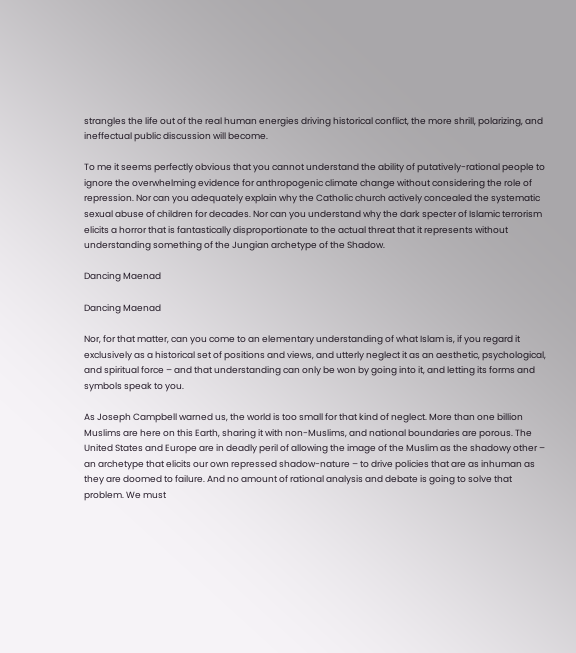strangles the life out of the real human energies driving historical conflict, the more shrill, polarizing, and ineffectual public discussion will become.

To me it seems perfectly obvious that you cannot understand the ability of putatively-rational people to ignore the overwhelming evidence for anthropogenic climate change without considering the role of repression. Nor can you adequately explain why the Catholic church actively concealed the systematic sexual abuse of children for decades. Nor can you understand why the dark specter of Islamic terrorism elicits a horror that is fantastically disproportionate to the actual threat that it represents without understanding something of the Jungian archetype of the Shadow.

Dancing Maenad

Dancing Maenad

Nor, for that matter, can you come to an elementary understanding of what Islam is, if you regard it exclusively as a historical set of positions and views, and utterly neglect it as an aesthetic, psychological, and spiritual force – and that understanding can only be won by going into it, and letting its forms and symbols speak to you.

As Joseph Campbell warned us, the world is too small for that kind of neglect. More than one billion Muslims are here on this Earth, sharing it with non-Muslims, and national boundaries are porous. The United States and Europe are in deadly peril of allowing the image of the Muslim as the shadowy other – an archetype that elicits our own repressed shadow-nature – to drive policies that are as inhuman as they are doomed to failure. And no amount of rational analysis and debate is going to solve that problem. We must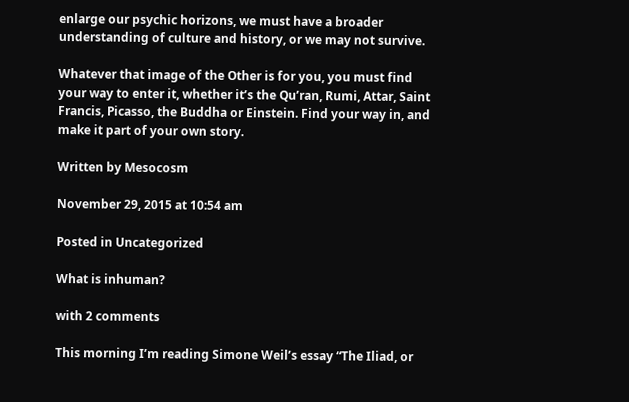enlarge our psychic horizons, we must have a broader understanding of culture and history, or we may not survive.

Whatever that image of the Other is for you, you must find your way to enter it, whether it’s the Qu’ran, Rumi, Attar, Saint Francis, Picasso, the Buddha or Einstein. Find your way in, and make it part of your own story.

Written by Mesocosm

November 29, 2015 at 10:54 am

Posted in Uncategorized

What is inhuman?

with 2 comments

This morning I’m reading Simone Weil’s essay “The Iliad, or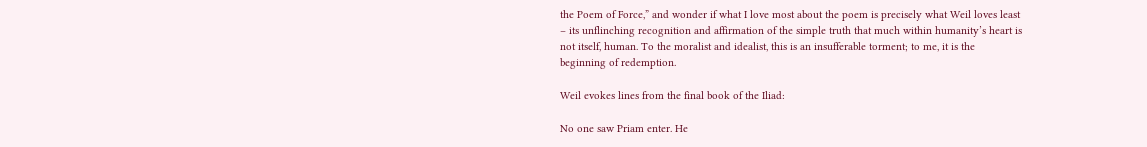the Poem of Force,” and wonder if what I love most about the poem is precisely what Weil loves least – its unflinching recognition and affirmation of the simple truth that much within humanity’s heart is not itself, human. To the moralist and idealist, this is an insufferable torment; to me, it is the beginning of redemption.

Weil evokes lines from the final book of the Iliad:

No one saw Priam enter. He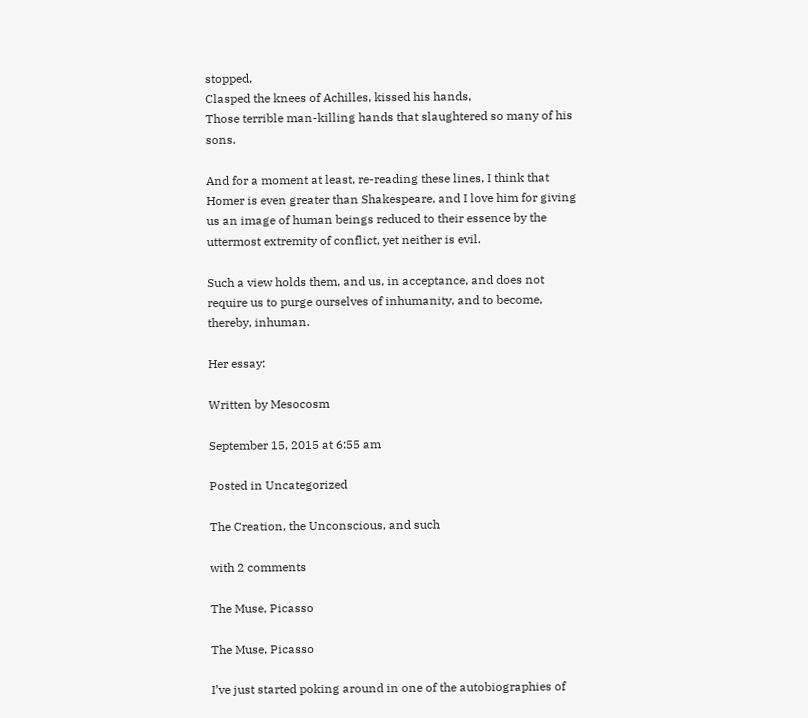stopped,
Clasped the knees of Achilles, kissed his hands,
Those terrible man-killing hands that slaughtered so many of his sons.

And for a moment at least, re-reading these lines, I think that Homer is even greater than Shakespeare, and I love him for giving us an image of human beings reduced to their essence by the uttermost extremity of conflict, yet neither is evil.

Such a view holds them, and us, in acceptance, and does not require us to purge ourselves of inhumanity, and to become, thereby, inhuman.

Her essay:

Written by Mesocosm

September 15, 2015 at 6:55 am

Posted in Uncategorized

The Creation, the Unconscious, and such

with 2 comments

The Muse, Picasso

The Muse, Picasso

I’ve just started poking around in one of the autobiographies of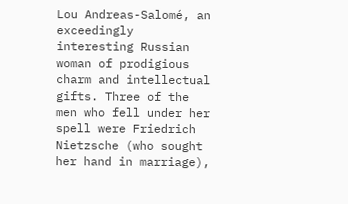Lou Andreas-Salomé, an exceedingly interesting Russian woman of prodigious charm and intellectual gifts. Three of the men who fell under her spell were Friedrich Nietzsche (who sought her hand in marriage),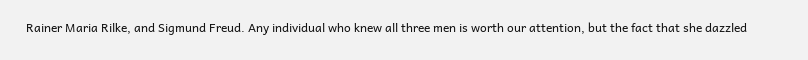Rainer Maria Rilke, and Sigmund Freud. Any individual who knew all three men is worth our attention, but the fact that she dazzled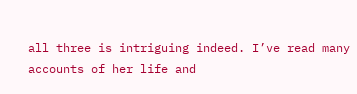all three is intriguing indeed. I’ve read many accounts of her life and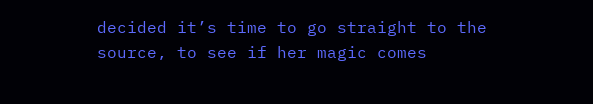decided it’s time to go straight to the source, to see if her magic comes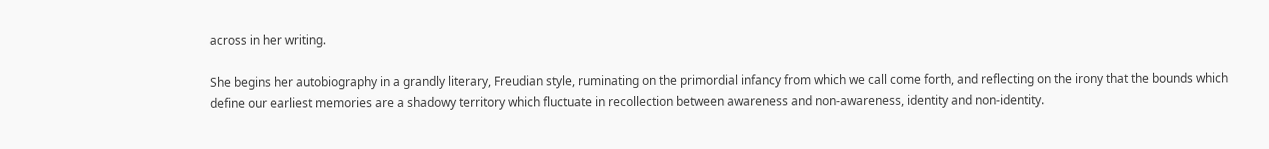across in her writing.

She begins her autobiography in a grandly literary, Freudian style, ruminating on the primordial infancy from which we call come forth, and reflecting on the irony that the bounds which define our earliest memories are a shadowy territory which fluctuate in recollection between awareness and non-awareness, identity and non-identity.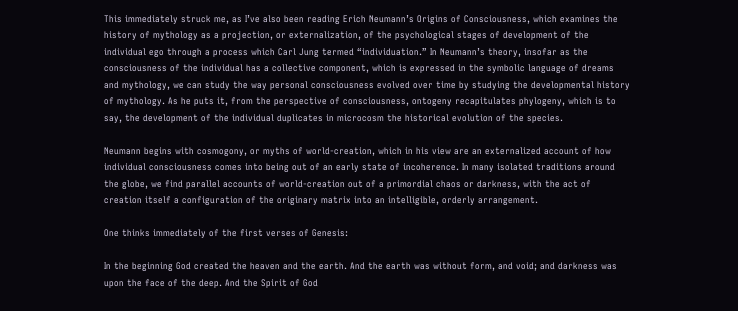This immediately struck me, as I’ve also been reading Erich Neumann’s Origins of Consciousness, which examines the history of mythology as a projection, or externalization, of the psychological stages of development of the individual ego through a process which Carl Jung termed “individuation.” In Neumann’s theory, insofar as the consciousness of the individual has a collective component, which is expressed in the symbolic language of dreams and mythology, we can study the way personal consciousness evolved over time by studying the developmental history of mythology. As he puts it, from the perspective of consciousness, ontogeny recapitulates phylogeny, which is to say, the development of the individual duplicates in microcosm the historical evolution of the species.

Neumann begins with cosmogony, or myths of world-creation, which in his view are an externalized account of how individual consciousness comes into being out of an early state of incoherence. In many isolated traditions around the globe, we find parallel accounts of world-creation out of a primordial chaos or darkness, with the act of creation itself a configuration of the originary matrix into an intelligible, orderly arrangement.

One thinks immediately of the first verses of Genesis:

In the beginning God created the heaven and the earth. And the earth was without form, and void; and darkness was upon the face of the deep. And the Spirit of God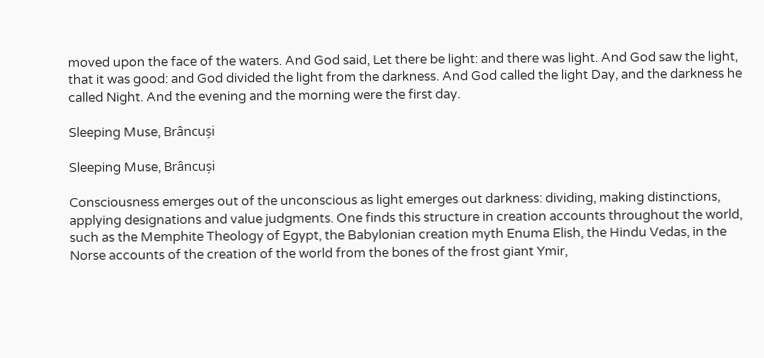moved upon the face of the waters. And God said, Let there be light: and there was light. And God saw the light, that it was good: and God divided the light from the darkness. And God called the light Day, and the darkness he called Night. And the evening and the morning were the first day.

Sleeping Muse, Brâncuși

Sleeping Muse, Brâncuși

Consciousness emerges out of the unconscious as light emerges out darkness: dividing, making distinctions, applying designations and value judgments. One finds this structure in creation accounts throughout the world, such as the Memphite Theology of Egypt, the Babylonian creation myth Enuma Elish, the Hindu Vedas, in the Norse accounts of the creation of the world from the bones of the frost giant Ymir,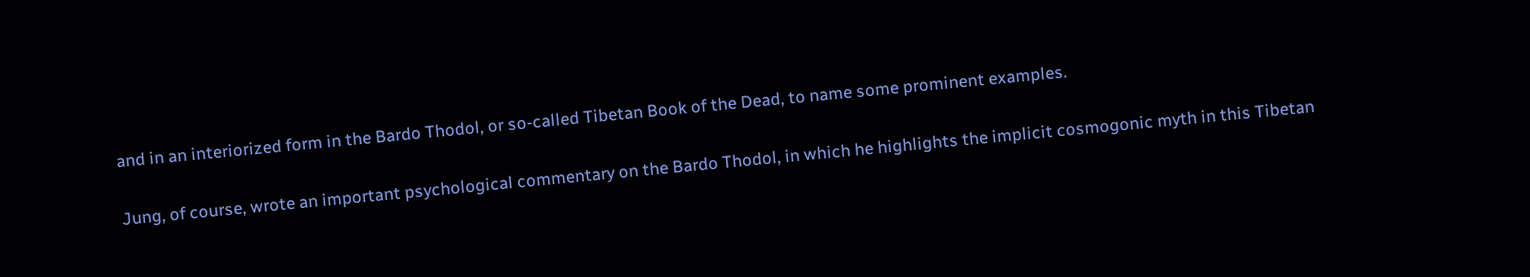and in an interiorized form in the Bardo Thodol, or so-called Tibetan Book of the Dead, to name some prominent examples.

Jung, of course, wrote an important psychological commentary on the Bardo Thodol, in which he highlights the implicit cosmogonic myth in this Tibetan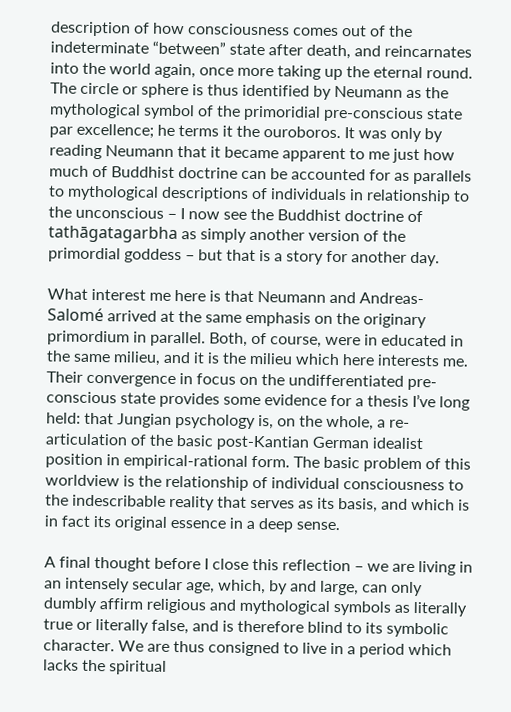description of how consciousness comes out of the indeterminate “between” state after death, and reincarnates into the world again, once more taking up the eternal round. The circle or sphere is thus identified by Neumann as the mythological symbol of the primoridial pre-conscious state par excellence; he terms it the ouroboros. It was only by reading Neumann that it became apparent to me just how much of Buddhist doctrine can be accounted for as parallels to mythological descriptions of individuals in relationship to the unconscious – I now see the Buddhist doctrine of tathāgatagarbha as simply another version of the primordial goddess – but that is a story for another day.

What interest me here is that Neumann and Andreas-Salomé arrived at the same emphasis on the originary primordium in parallel. Both, of course, were in educated in the same milieu, and it is the milieu which here interests me. Their convergence in focus on the undifferentiated pre-conscious state provides some evidence for a thesis I’ve long held: that Jungian psychology is, on the whole, a re-articulation of the basic post-Kantian German idealist position in empirical-rational form. The basic problem of this worldview is the relationship of individual consciousness to the indescribable reality that serves as its basis, and which is in fact its original essence in a deep sense.

A final thought before I close this reflection – we are living in an intensely secular age, which, by and large, can only dumbly affirm religious and mythological symbols as literally true or literally false, and is therefore blind to its symbolic character. We are thus consigned to live in a period which lacks the spiritual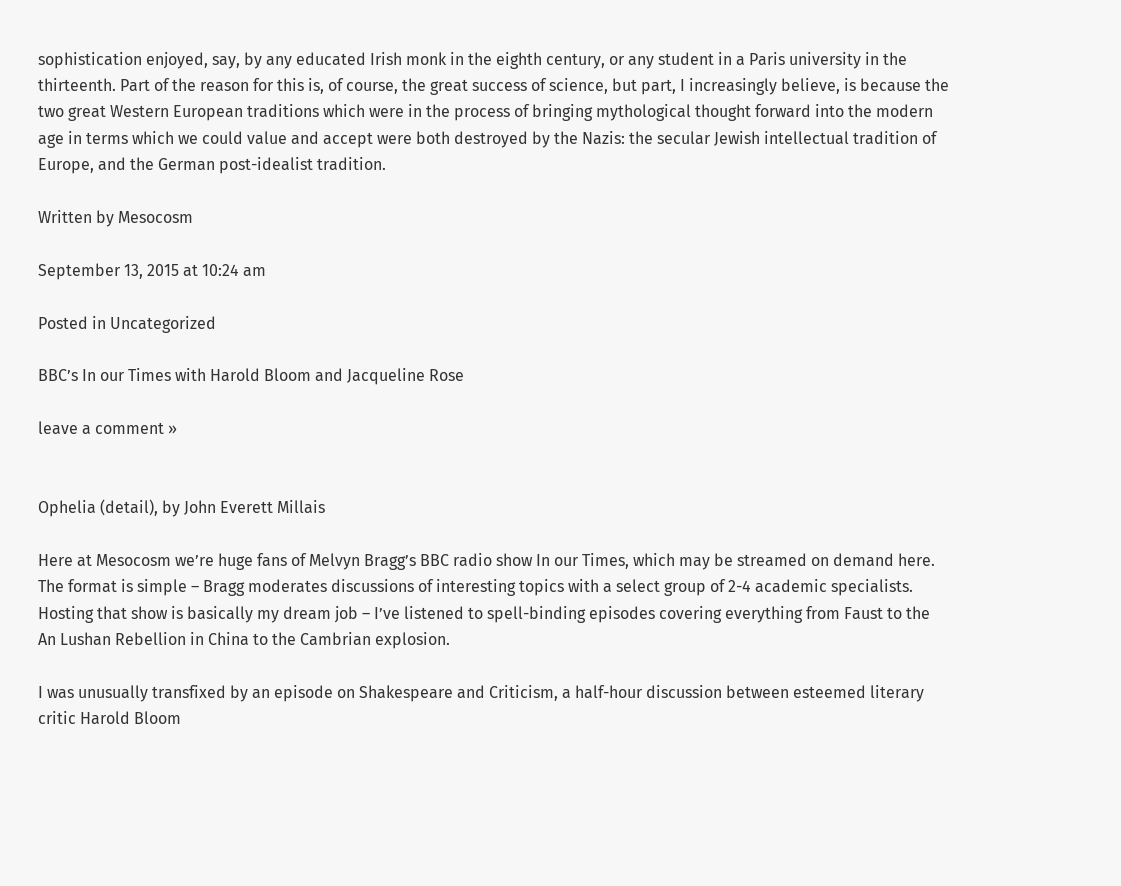sophistication enjoyed, say, by any educated Irish monk in the eighth century, or any student in a Paris university in the thirteenth. Part of the reason for this is, of course, the great success of science, but part, I increasingly believe, is because the two great Western European traditions which were in the process of bringing mythological thought forward into the modern age in terms which we could value and accept were both destroyed by the Nazis: the secular Jewish intellectual tradition of Europe, and the German post-idealist tradition.

Written by Mesocosm

September 13, 2015 at 10:24 am

Posted in Uncategorized

BBC’s In our Times with Harold Bloom and Jacqueline Rose

leave a comment »


Ophelia (detail), by John Everett Millais

Here at Mesocosm we’re huge fans of Melvyn Bragg’s BBC radio show In our Times, which may be streamed on demand here. The format is simple – Bragg moderates discussions of interesting topics with a select group of 2-4 academic specialists. Hosting that show is basically my dream job – I’ve listened to spell-binding episodes covering everything from Faust to the An Lushan Rebellion in China to the Cambrian explosion.

I was unusually transfixed by an episode on Shakespeare and Criticism, a half-hour discussion between esteemed literary critic Harold Bloom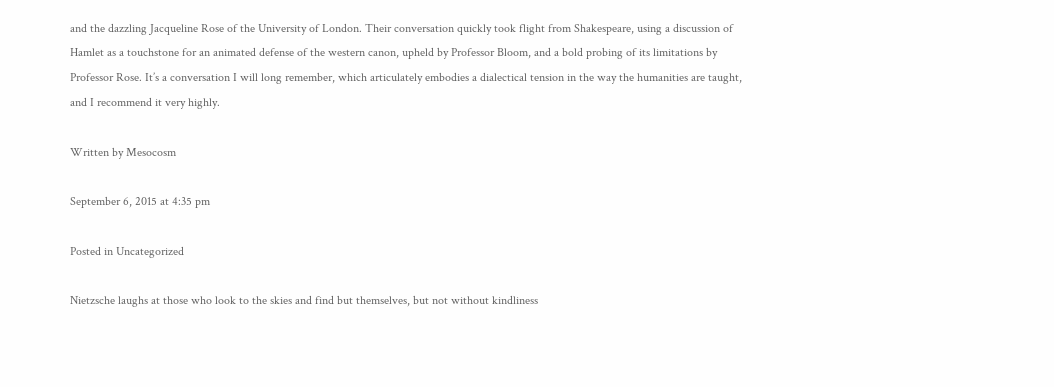and the dazzling Jacqueline Rose of the University of London. Their conversation quickly took flight from Shakespeare, using a discussion of Hamlet as a touchstone for an animated defense of the western canon, upheld by Professor Bloom, and a bold probing of its limitations by Professor Rose. It’s a conversation I will long remember, which articulately embodies a dialectical tension in the way the humanities are taught, and I recommend it very highly.

Written by Mesocosm

September 6, 2015 at 4:35 pm

Posted in Uncategorized

Nietzsche laughs at those who look to the skies and find but themselves, but not without kindliness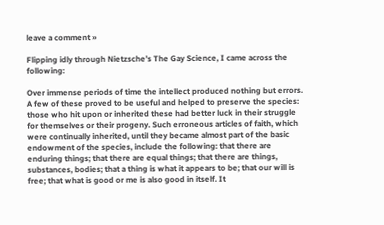leave a comment »

Flipping idly through Nietzsche’s The Gay Science, I came across the following:

Over immense periods of time the intellect produced nothing but errors. A few of these proved to be useful and helped to preserve the species: those who hit upon or inherited these had better luck in their struggle for themselves or their progeny. Such erroneous articles of faith, which were continually inherited, until they became almost part of the basic endowment of the species, include the following: that there are enduring things; that there are equal things; that there are things, substances, bodies; that a thing is what it appears to be; that our will is free; that what is good or me is also good in itself. It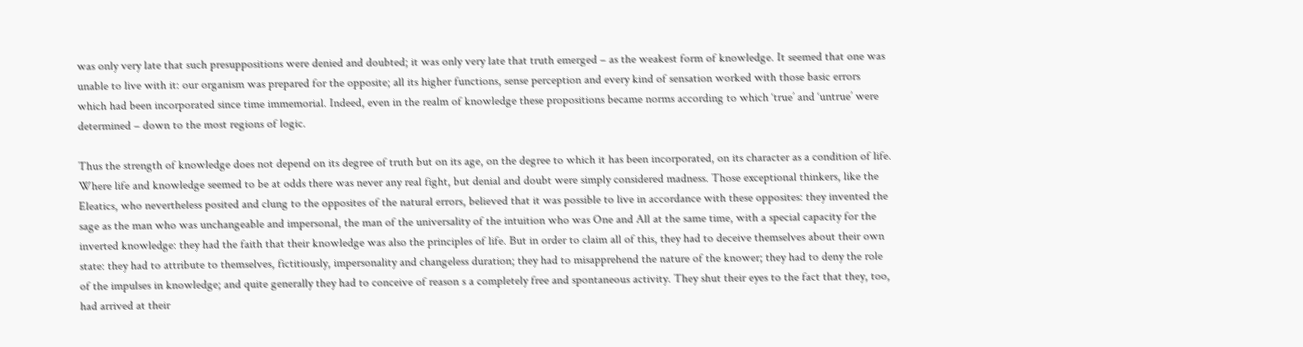was only very late that such presuppositions were denied and doubted; it was only very late that truth emerged – as the weakest form of knowledge. It seemed that one was unable to live with it: our organism was prepared for the opposite; all its higher functions, sense perception and every kind of sensation worked with those basic errors which had been incorporated since time immemorial. Indeed, even in the realm of knowledge these propositions became norms according to which ‘true’ and ‘untrue’ were determined – down to the most regions of logic.

Thus the strength of knowledge does not depend on its degree of truth but on its age, on the degree to which it has been incorporated, on its character as a condition of life. Where life and knowledge seemed to be at odds there was never any real fight, but denial and doubt were simply considered madness. Those exceptional thinkers, like the Eleatics, who nevertheless posited and clung to the opposites of the natural errors, believed that it was possible to live in accordance with these opposites: they invented the sage as the man who was unchangeable and impersonal, the man of the universality of the intuition who was One and All at the same time, with a special capacity for the inverted knowledge: they had the faith that their knowledge was also the principles of life. But in order to claim all of this, they had to deceive themselves about their own state: they had to attribute to themselves, fictitiously, impersonality and changeless duration; they had to misapprehend the nature of the knower; they had to deny the role of the impulses in knowledge; and quite generally they had to conceive of reason s a completely free and spontaneous activity. They shut their eyes to the fact that they, too, had arrived at their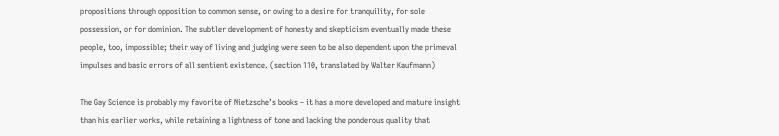propositions through opposition to common sense, or owing to a desire for tranquility, for sole possession, or for dominion. The subtler development of honesty and skepticism eventually made these people, too, impossible; their way of living and judging were seen to be also dependent upon the primeval impulses and basic errors of all sentient existence. (section 110, translated by Walter Kaufmann)

The Gay Science is probably my favorite of Nietzsche’s books – it has a more developed and mature insight than his earlier works, while retaining a lightness of tone and lacking the ponderous quality that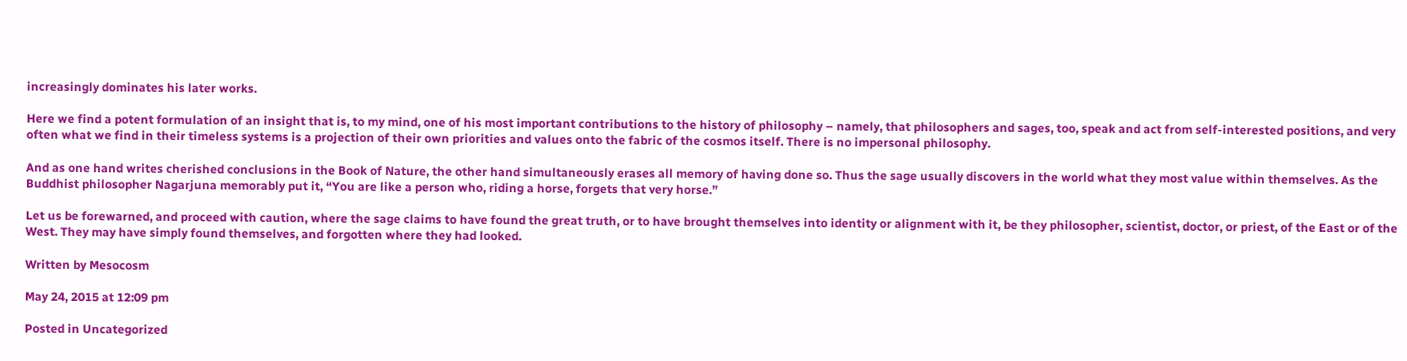increasingly dominates his later works.

Here we find a potent formulation of an insight that is, to my mind, one of his most important contributions to the history of philosophy – namely, that philosophers and sages, too, speak and act from self-interested positions, and very often what we find in their timeless systems is a projection of their own priorities and values onto the fabric of the cosmos itself. There is no impersonal philosophy.

And as one hand writes cherished conclusions in the Book of Nature, the other hand simultaneously erases all memory of having done so. Thus the sage usually discovers in the world what they most value within themselves. As the Buddhist philosopher Nagarjuna memorably put it, “You are like a person who, riding a horse, forgets that very horse.”

Let us be forewarned, and proceed with caution, where the sage claims to have found the great truth, or to have brought themselves into identity or alignment with it, be they philosopher, scientist, doctor, or priest, of the East or of the West. They may have simply found themselves, and forgotten where they had looked.

Written by Mesocosm

May 24, 2015 at 12:09 pm

Posted in Uncategorized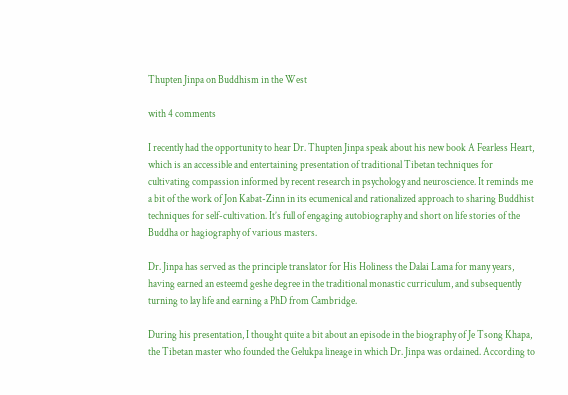Thupten Jinpa on Buddhism in the West

with 4 comments

I recently had the opportunity to hear Dr. Thupten Jinpa speak about his new book A Fearless Heart, which is an accessible and entertaining presentation of traditional Tibetan techniques for cultivating compassion informed by recent research in psychology and neuroscience. It reminds me a bit of the work of Jon Kabat-Zinn in its ecumenical and rationalized approach to sharing Buddhist techniques for self-cultivation. It’s full of engaging autobiography and short on life stories of the Buddha or hagiography of various masters.

Dr. Jinpa has served as the principle translator for His Holiness the Dalai Lama for many years, having earned an esteemd geshe degree in the traditional monastic curriculum, and subsequently turning to lay life and earning a PhD from Cambridge.

During his presentation, I thought quite a bit about an episode in the biography of Je Tsong Khapa, the Tibetan master who founded the Gelukpa lineage in which Dr. Jinpa was ordained. According to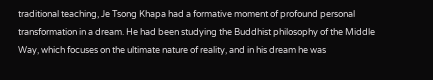traditional teaching, Je Tsong Khapa had a formative moment of profound personal transformation in a dream. He had been studying the Buddhist philosophy of the Middle Way, which focuses on the ultimate nature of reality, and in his dream he was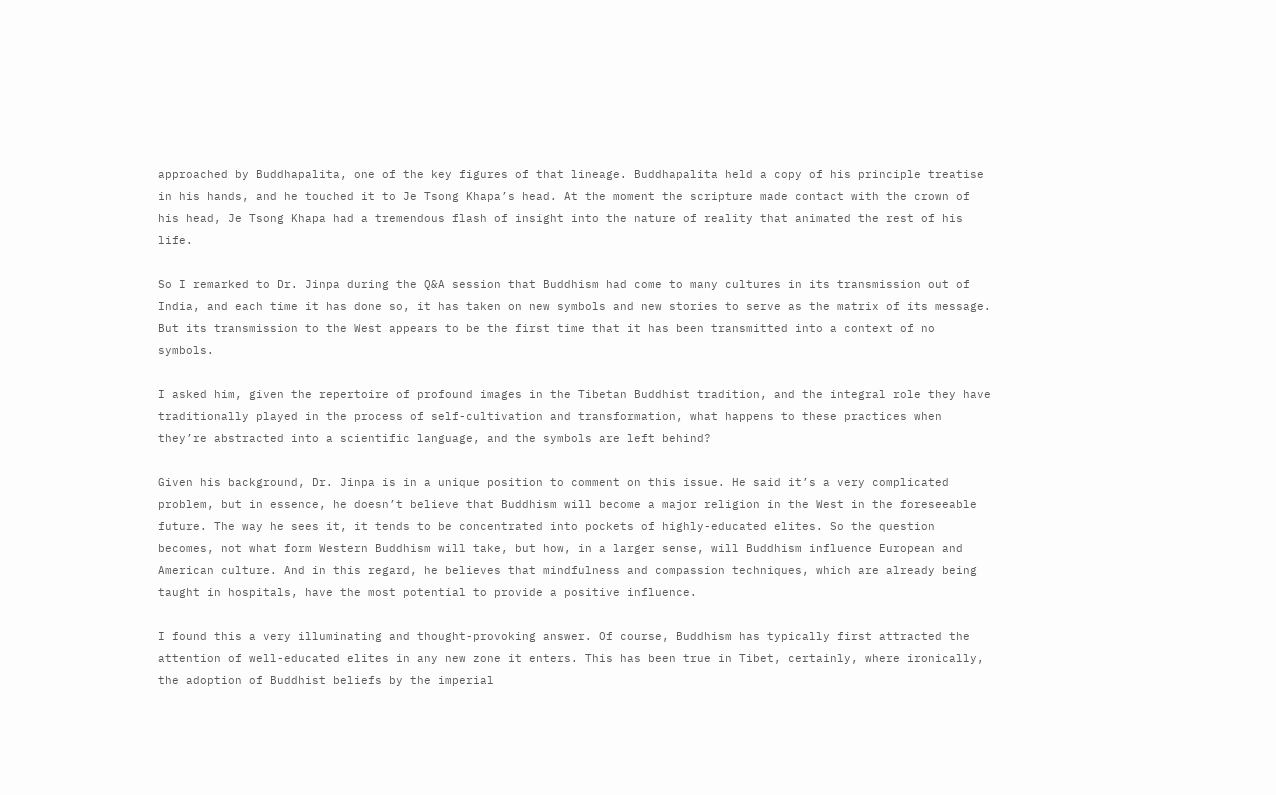approached by Buddhapalita, one of the key figures of that lineage. Buddhapalita held a copy of his principle treatise in his hands, and he touched it to Je Tsong Khapa’s head. At the moment the scripture made contact with the crown of his head, Je Tsong Khapa had a tremendous flash of insight into the nature of reality that animated the rest of his life.

So I remarked to Dr. Jinpa during the Q&A session that Buddhism had come to many cultures in its transmission out of India, and each time it has done so, it has taken on new symbols and new stories to serve as the matrix of its message. But its transmission to the West appears to be the first time that it has been transmitted into a context of no symbols.

I asked him, given the repertoire of profound images in the Tibetan Buddhist tradition, and the integral role they have traditionally played in the process of self-cultivation and transformation, what happens to these practices when they’re abstracted into a scientific language, and the symbols are left behind?

Given his background, Dr. Jinpa is in a unique position to comment on this issue. He said it’s a very complicated problem, but in essence, he doesn’t believe that Buddhism will become a major religion in the West in the foreseeable future. The way he sees it, it tends to be concentrated into pockets of highly-educated elites. So the question becomes, not what form Western Buddhism will take, but how, in a larger sense, will Buddhism influence European and American culture. And in this regard, he believes that mindfulness and compassion techniques, which are already being taught in hospitals, have the most potential to provide a positive influence.

I found this a very illuminating and thought-provoking answer. Of course, Buddhism has typically first attracted the attention of well-educated elites in any new zone it enters. This has been true in Tibet, certainly, where ironically, the adoption of Buddhist beliefs by the imperial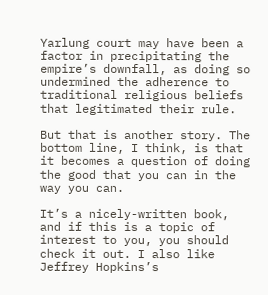Yarlung court may have been a factor in precipitating the empire’s downfall, as doing so undermined the adherence to traditional religious beliefs that legitimated their rule.

But that is another story. The bottom line, I think, is that it becomes a question of doing the good that you can in the way you can.

It’s a nicely-written book, and if this is a topic of interest to you, you should check it out. I also like Jeffrey Hopkins’s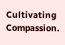Cultivating Compassion.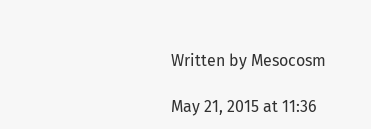Written by Mesocosm

May 21, 2015 at 11:36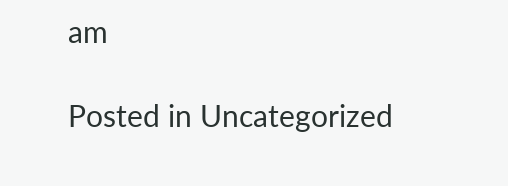am

Posted in Uncategorized